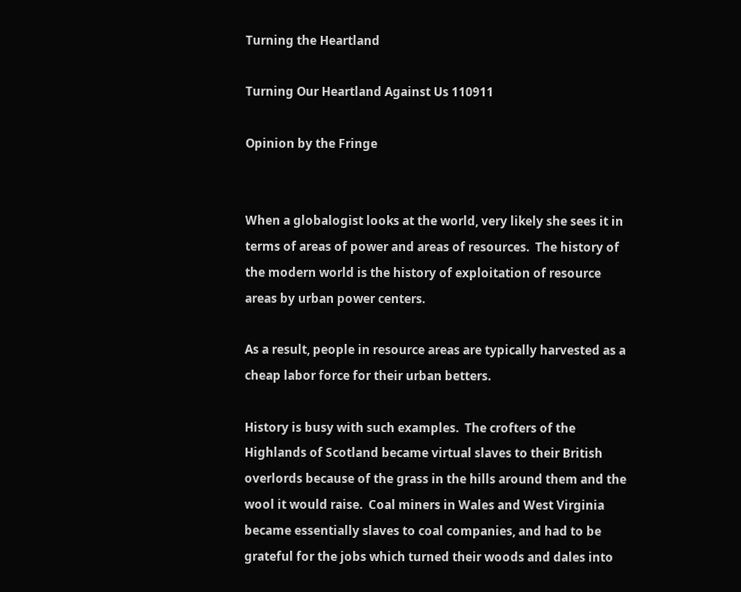Turning the Heartland

Turning Our Heartland Against Us 110911

Opinion by the Fringe


When a globalogist looks at the world, very likely she sees it in terms of areas of power and areas of resources.  The history of the modern world is the history of exploitation of resource areas by urban power centers.

As a result, people in resource areas are typically harvested as a cheap labor force for their urban betters.

History is busy with such examples.  The crofters of the Highlands of Scotland became virtual slaves to their British overlords because of the grass in the hills around them and the wool it would raise.  Coal miners in Wales and West Virginia became essentially slaves to coal companies, and had to be grateful for the jobs which turned their woods and dales into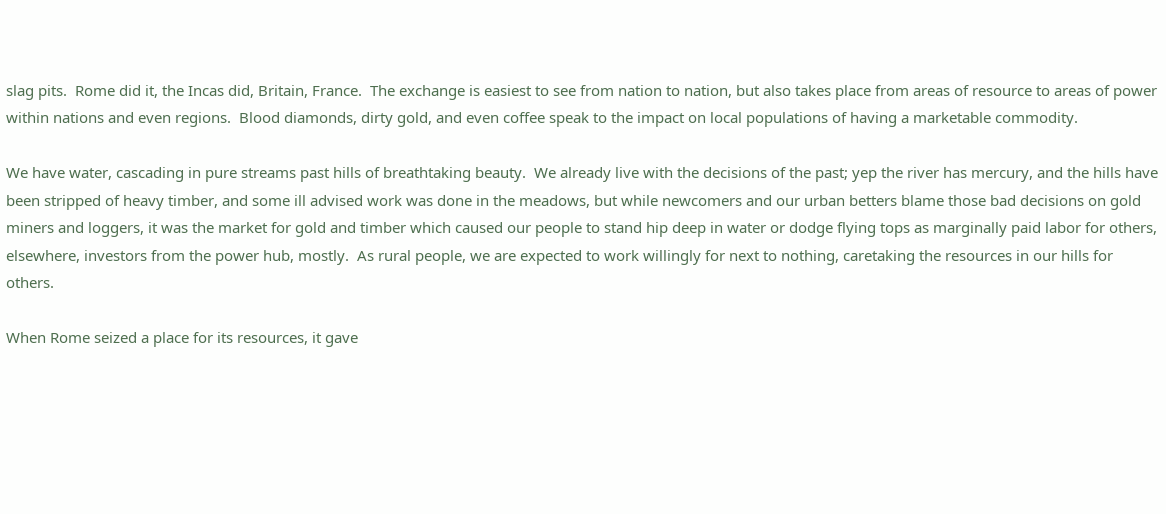slag pits.  Rome did it, the Incas did, Britain, France.  The exchange is easiest to see from nation to nation, but also takes place from areas of resource to areas of power within nations and even regions.  Blood diamonds, dirty gold, and even coffee speak to the impact on local populations of having a marketable commodity.

We have water, cascading in pure streams past hills of breathtaking beauty.  We already live with the decisions of the past; yep the river has mercury, and the hills have been stripped of heavy timber, and some ill advised work was done in the meadows, but while newcomers and our urban betters blame those bad decisions on gold miners and loggers, it was the market for gold and timber which caused our people to stand hip deep in water or dodge flying tops as marginally paid labor for others, elsewhere, investors from the power hub, mostly.  As rural people, we are expected to work willingly for next to nothing, caretaking the resources in our hills for others.

When Rome seized a place for its resources, it gave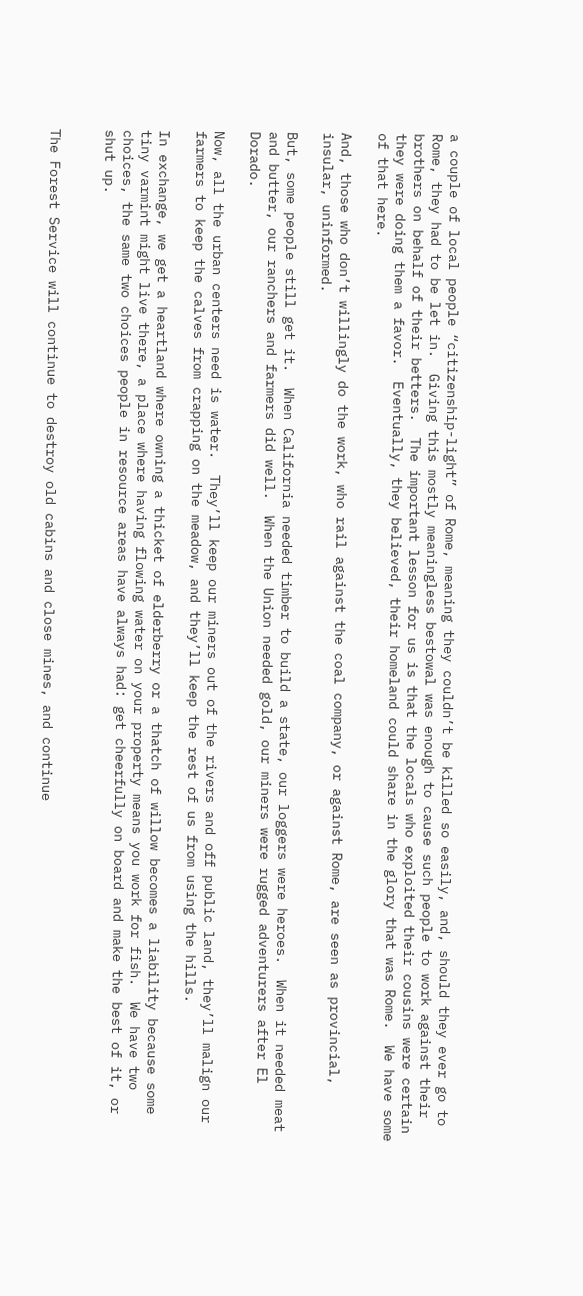a couple of local people “citizenship-light” of Rome, meaning they couldn’t be killed so easily, and, should they ever go to Rome, they had to be let in.  Giving this mostly meaningless bestowal was enough to cause such people to work against their brothers on behalf of their betters.  The important lesson for us is that the locals who exploited their cousins were certain they were doing them a favor.  Eventually, they believed, their homeland could share in the glory that was Rome.  We have some of that here.

And, those who don’t willingly do the work, who rail against the coal company, or against Rome, are seen as provincial, insular, uninformed.

But, some people still get it.  When California needed timber to build a state, our loggers were heroes.  When it needed meat and butter, our ranchers and farmers did well.  When the Union needed gold, our miners were rugged adventurers after El Dorado.

Now, all the urban centers need is water.  They’ll keep our miners out of the rivers and off public land, they’ll malign our farmers to keep the calves from crapping on the meadow, and they’ll keep the rest of us from using the hills.

In exchange, we get a heartland where owning a thicket of elderberry or a thatch of willow becomes a liability because some tiny varmint might live there, a place where having flowing water on your property means you work for fish.  We have two choices, the same two choices people in resource areas have always had: get cheerfully on board and make the best of it, or shut up.


The Forest Service will continue to destroy old cabins and close mines, and continue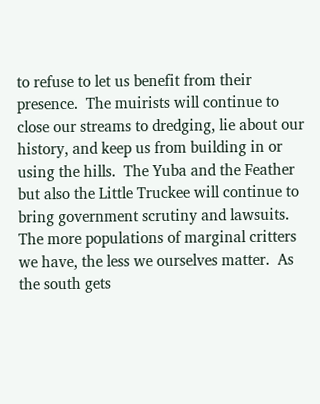to refuse to let us benefit from their presence.  The muirists will continue to close our streams to dredging, lie about our history, and keep us from building in or using the hills.  The Yuba and the Feather but also the Little Truckee will continue to bring government scrutiny and lawsuits.  The more populations of marginal critters we have, the less we ourselves matter.  As the south gets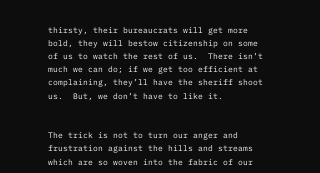thirsty, their bureaucrats will get more bold, they will bestow citizenship on some of us to watch the rest of us.  There isn’t much we can do; if we get too efficient at complaining, they’ll have the sheriff shoot us.  But, we don’t have to like it.


The trick is not to turn our anger and frustration against the hills and streams which are so woven into the fabric of our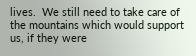lives.  We still need to take care of the mountains which would support us, if they were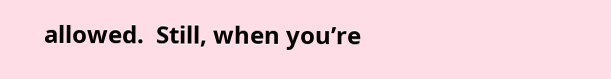allowed.  Still, when you’re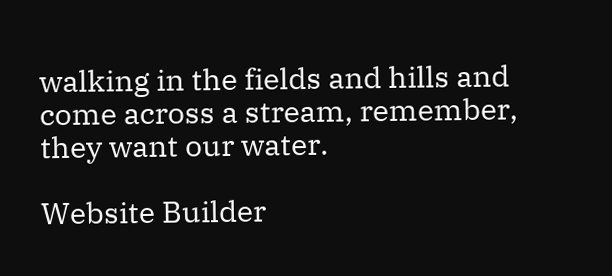walking in the fields and hills and come across a stream, remember, they want our water.

Website Builder